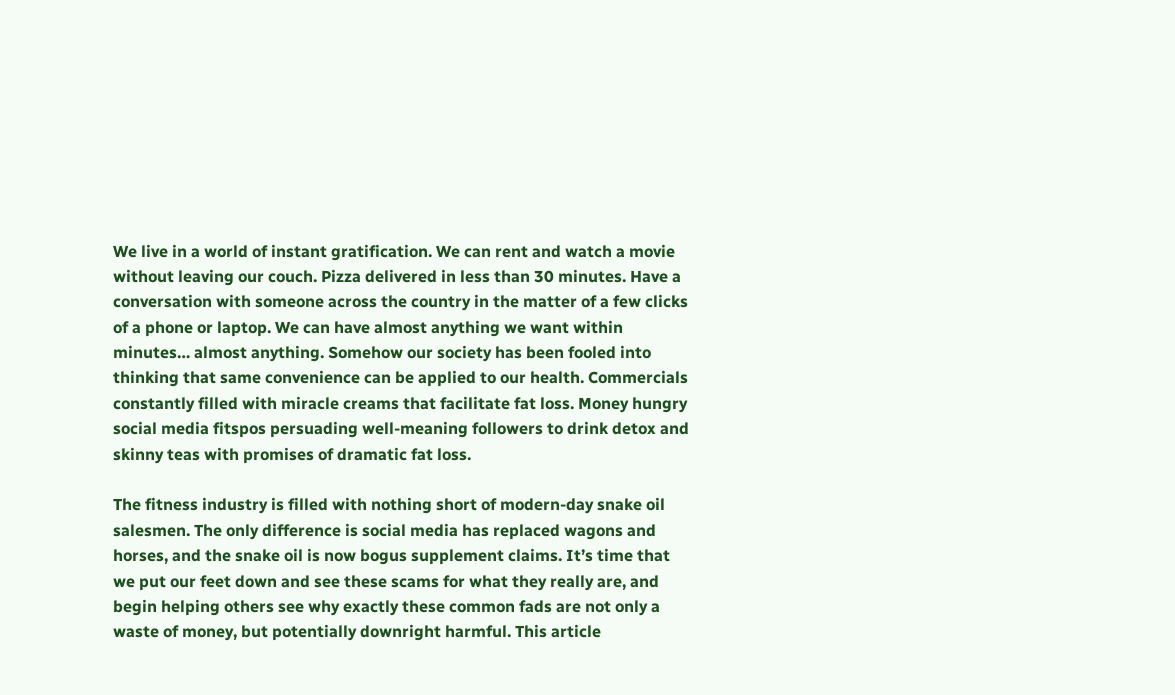We live in a world of instant gratification. We can rent and watch a movie without leaving our couch. Pizza delivered in less than 30 minutes. Have a conversation with someone across the country in the matter of a few clicks of a phone or laptop. We can have almost anything we want within minutes… almost anything. Somehow our society has been fooled into thinking that same convenience can be applied to our health. Commercials constantly filled with miracle creams that facilitate fat loss. Money hungry social media fitspos persuading well-meaning followers to drink detox and skinny teas with promises of dramatic fat loss.

The fitness industry is filled with nothing short of modern-day snake oil salesmen. The only difference is social media has replaced wagons and horses, and the snake oil is now bogus supplement claims. It’s time that we put our feet down and see these scams for what they really are, and begin helping others see why exactly these common fads are not only a waste of money, but potentially downright harmful. This article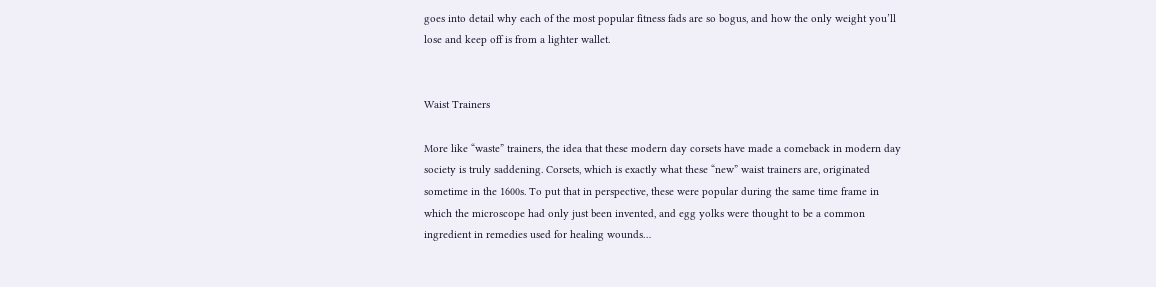goes into detail why each of the most popular fitness fads are so bogus, and how the only weight you’ll lose and keep off is from a lighter wallet.


Waist Trainers

More like “waste” trainers, the idea that these modern day corsets have made a comeback in modern day society is truly saddening. Corsets, which is exactly what these “new” waist trainers are, originated sometime in the 1600s. To put that in perspective, these were popular during the same time frame in which the microscope had only just been invented, and egg yolks were thought to be a common ingredient in remedies used for healing wounds…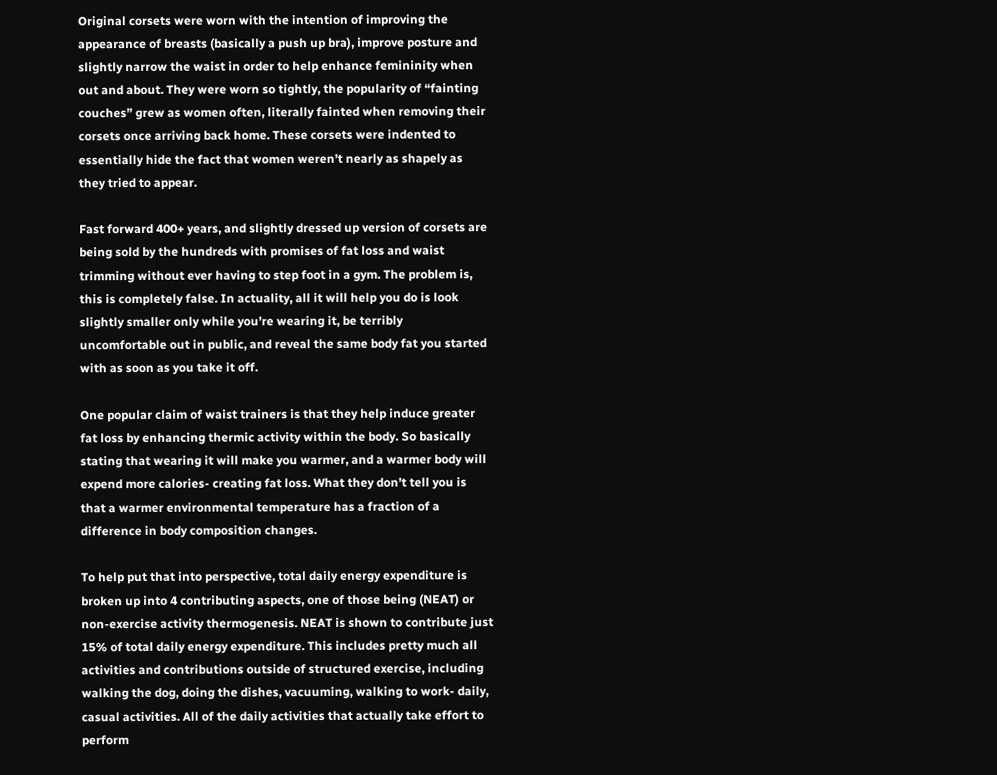Original corsets were worn with the intention of improving the appearance of breasts (basically a push up bra), improve posture and slightly narrow the waist in order to help enhance femininity when out and about. They were worn so tightly, the popularity of “fainting couches” grew as women often, literally fainted when removing their corsets once arriving back home. These corsets were indented to essentially hide the fact that women weren’t nearly as shapely as they tried to appear.

Fast forward 400+ years, and slightly dressed up version of corsets are being sold by the hundreds with promises of fat loss and waist trimming without ever having to step foot in a gym. The problem is, this is completely false. In actuality, all it will help you do is look slightly smaller only while you’re wearing it, be terribly uncomfortable out in public, and reveal the same body fat you started with as soon as you take it off.

One popular claim of waist trainers is that they help induce greater fat loss by enhancing thermic activity within the body. So basically stating that wearing it will make you warmer, and a warmer body will expend more calories- creating fat loss. What they don’t tell you is that a warmer environmental temperature has a fraction of a difference in body composition changes.

To help put that into perspective, total daily energy expenditure is broken up into 4 contributing aspects, one of those being (NEAT) or non-exercise activity thermogenesis. NEAT is shown to contribute just 15% of total daily energy expenditure. This includes pretty much all activities and contributions outside of structured exercise, including walking the dog, doing the dishes, vacuuming, walking to work- daily, casual activities. All of the daily activities that actually take effort to perform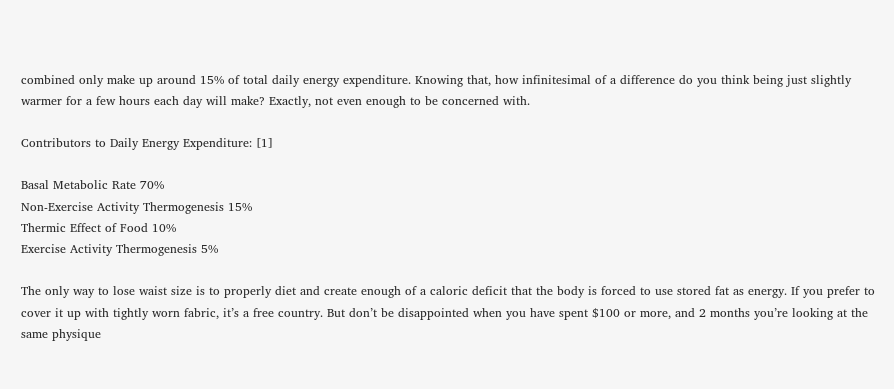combined only make up around 15% of total daily energy expenditure. Knowing that, how infinitesimal of a difference do you think being just slightly warmer for a few hours each day will make? Exactly, not even enough to be concerned with.

Contributors to Daily Energy Expenditure: [1]

Basal Metabolic Rate 70%
Non-Exercise Activity Thermogenesis 15%
Thermic Effect of Food 10%
Exercise Activity Thermogenesis 5%

The only way to lose waist size is to properly diet and create enough of a caloric deficit that the body is forced to use stored fat as energy. If you prefer to cover it up with tightly worn fabric, it’s a free country. But don’t be disappointed when you have spent $100 or more, and 2 months you’re looking at the same physique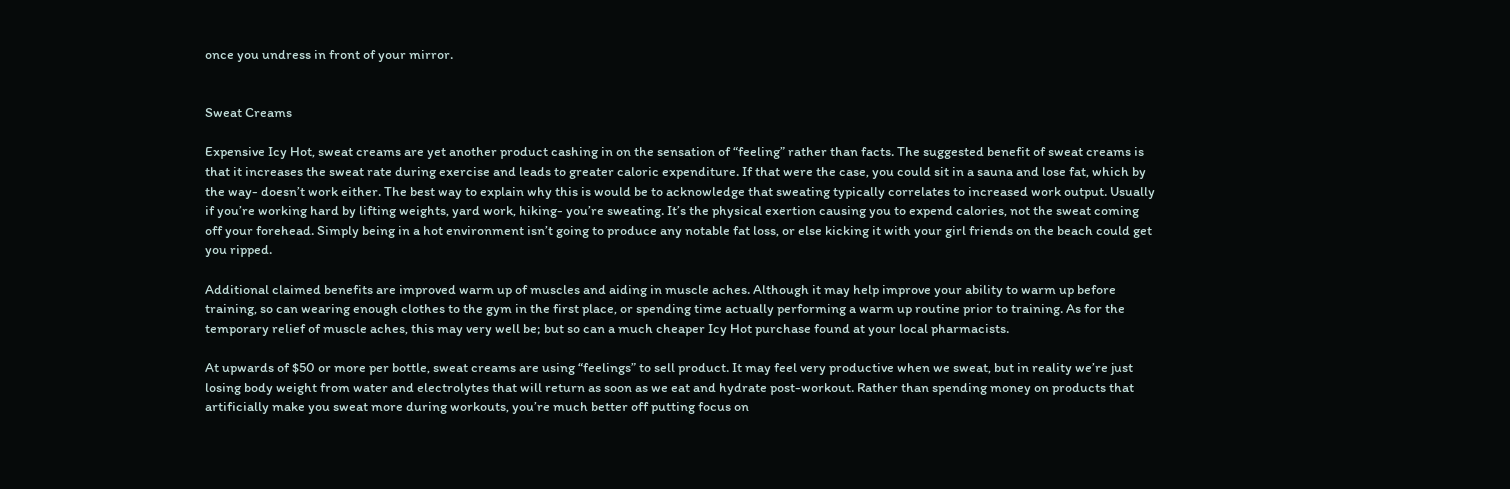once you undress in front of your mirror.


Sweat Creams

Expensive Icy Hot, sweat creams are yet another product cashing in on the sensation of “feeling” rather than facts. The suggested benefit of sweat creams is that it increases the sweat rate during exercise and leads to greater caloric expenditure. If that were the case, you could sit in a sauna and lose fat, which by the way- doesn’t work either. The best way to explain why this is would be to acknowledge that sweating typically correlates to increased work output. Usually if you’re working hard by lifting weights, yard work, hiking- you’re sweating. It’s the physical exertion causing you to expend calories, not the sweat coming off your forehead. Simply being in a hot environment isn’t going to produce any notable fat loss, or else kicking it with your girl friends on the beach could get you ripped.

Additional claimed benefits are improved warm up of muscles and aiding in muscle aches. Although it may help improve your ability to warm up before training, so can wearing enough clothes to the gym in the first place, or spending time actually performing a warm up routine prior to training. As for the temporary relief of muscle aches, this may very well be; but so can a much cheaper Icy Hot purchase found at your local pharmacists.

At upwards of $50 or more per bottle, sweat creams are using “feelings” to sell product. It may feel very productive when we sweat, but in reality we’re just losing body weight from water and electrolytes that will return as soon as we eat and hydrate post-workout. Rather than spending money on products that artificially make you sweat more during workouts, you’re much better off putting focus on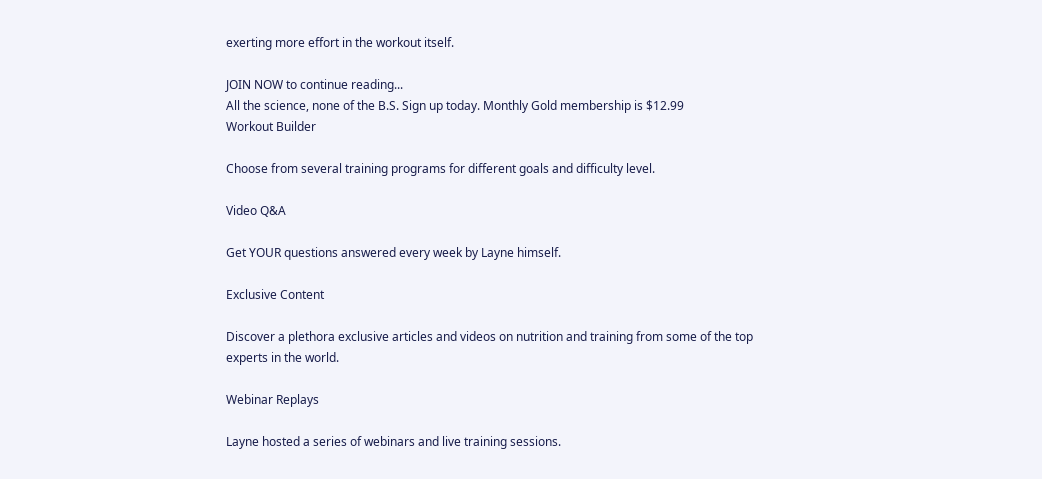exerting more effort in the workout itself.

JOIN NOW to continue reading...
All the science, none of the B.S. Sign up today. Monthly Gold membership is $12.99
Workout Builder

Choose from several training programs for different goals and difficulty level.

Video Q&A

Get YOUR questions answered every week by Layne himself.

Exclusive Content

Discover a plethora exclusive articles and videos on nutrition and training from some of the top experts in the world.

Webinar Replays

Layne hosted a series of webinars and live training sessions.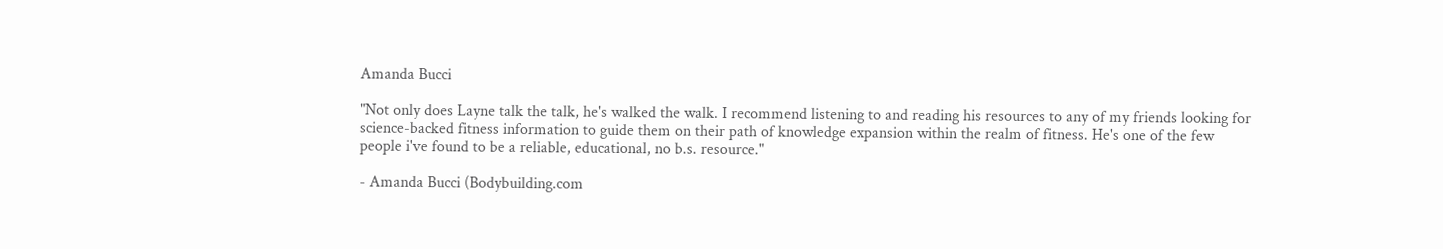Amanda Bucci

"Not only does Layne talk the talk, he's walked the walk. I recommend listening to and reading his resources to any of my friends looking for science-backed fitness information to guide them on their path of knowledge expansion within the realm of fitness. He's one of the few people i've found to be a reliable, educational, no b.s. resource."

- Amanda Bucci (Bodybuilding.com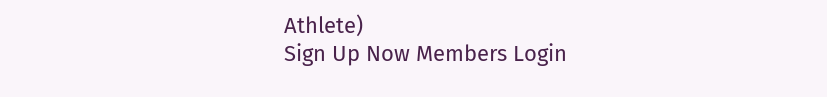Athlete)
Sign Up Now Members Login